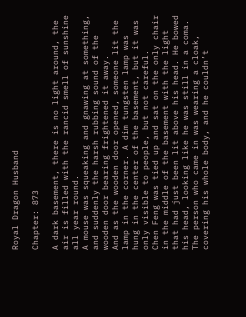Royal Dragon Husband

Chapter: 873

A dark basement, there is no light around, the air is filled with the rancid smell of sunshine all year round.
A mouse was squeaking and gnawing at something, and suddenly the harsh rubbing sound of the wooden door bearing frightened it away.
And as the wooden door opened, someone lit the lamp in the corner. A dim tungsten lamp was hung in the center of the basement, but it was only visible to people, but not careful.
Chen Feng was tied up and sat on the only chair in the middle of the basement with the light that had just been lit above his head. He bowed his head, looking like he was still in a coma.
The person who came in was wearing a cloak, covering his whole body, and he couldn’t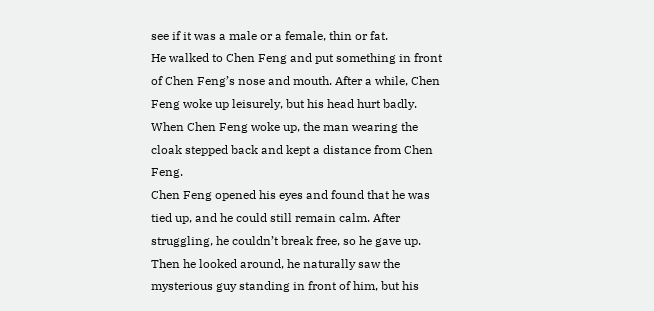see if it was a male or a female, thin or fat.
He walked to Chen Feng and put something in front of Chen Feng’s nose and mouth. After a while, Chen Feng woke up leisurely, but his head hurt badly.
When Chen Feng woke up, the man wearing the cloak stepped back and kept a distance from Chen Feng.
Chen Feng opened his eyes and found that he was tied up, and he could still remain calm. After struggling, he couldn’t break free, so he gave up.
Then he looked around, he naturally saw the mysterious guy standing in front of him, but his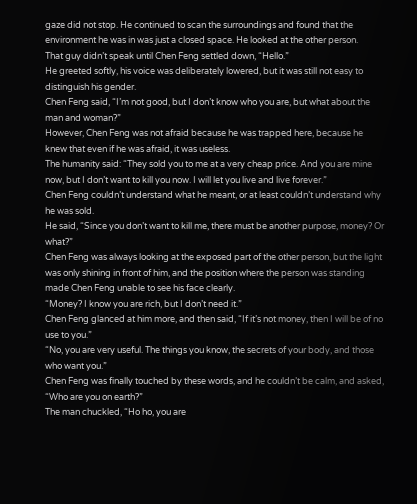gaze did not stop. He continued to scan the surroundings and found that the environment he was in was just a closed space. He looked at the other person.
That guy didn’t speak until Chen Feng settled down, “Hello.”
He greeted softly, his voice was deliberately lowered, but it was still not easy to distinguish his gender.
Chen Feng said, “I’m not good, but I don’t know who you are, but what about the man and woman?”
However, Chen Feng was not afraid because he was trapped here, because he knew that even if he was afraid, it was useless.
The humanity said: “They sold you to me at a very cheap price. And you are mine now, but I don’t want to kill you now. I will let you live and live forever.”
Chen Feng couldn’t understand what he meant, or at least couldn’t understand why he was sold.
He said, “Since you don’t want to kill me, there must be another purpose, money? Or what?”
Chen Feng was always looking at the exposed part of the other person, but the light was only shining in front of him, and the position where the person was standing made Chen Feng unable to see his face clearly.
“Money? I know you are rich, but I don’t need it.”
Chen Feng glanced at him more, and then said, “If it’s not money, then I will be of no use to you.”
“No, you are very useful. The things you know, the secrets of your body, and those who want you.”
Chen Feng was finally touched by these words, and he couldn’t be calm, and asked, “Who are you on earth?”
The man chuckled, “Ho ho, you are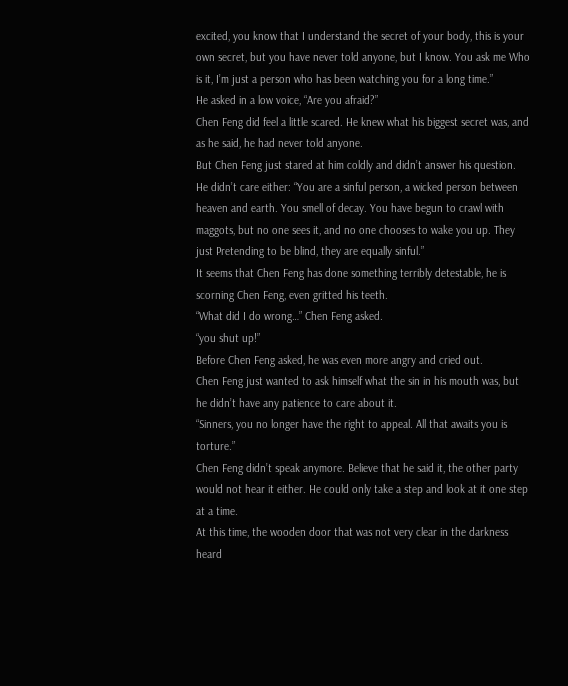excited, you know that I understand the secret of your body, this is your own secret, but you have never told anyone, but I know. You ask me Who is it, I’m just a person who has been watching you for a long time.”
He asked in a low voice, “Are you afraid?”
Chen Feng did feel a little scared. He knew what his biggest secret was, and as he said, he had never told anyone.
But Chen Feng just stared at him coldly and didn’t answer his question.
He didn’t care either: “You are a sinful person, a wicked person between heaven and earth. You smell of decay. You have begun to crawl with maggots, but no one sees it, and no one chooses to wake you up. They just Pretending to be blind, they are equally sinful.”
It seems that Chen Feng has done something terribly detestable, he is scorning Chen Feng, even gritted his teeth.
“What did I do wrong…” Chen Feng asked.
“you shut up!”
Before Chen Feng asked, he was even more angry and cried out.
Chen Feng just wanted to ask himself what the sin in his mouth was, but he didn’t have any patience to care about it.
“Sinners, you no longer have the right to appeal. All that awaits you is torture.”
Chen Feng didn’t speak anymore. Believe that he said it, the other party would not hear it either. He could only take a step and look at it one step at a time.
At this time, the wooden door that was not very clear in the darkness heard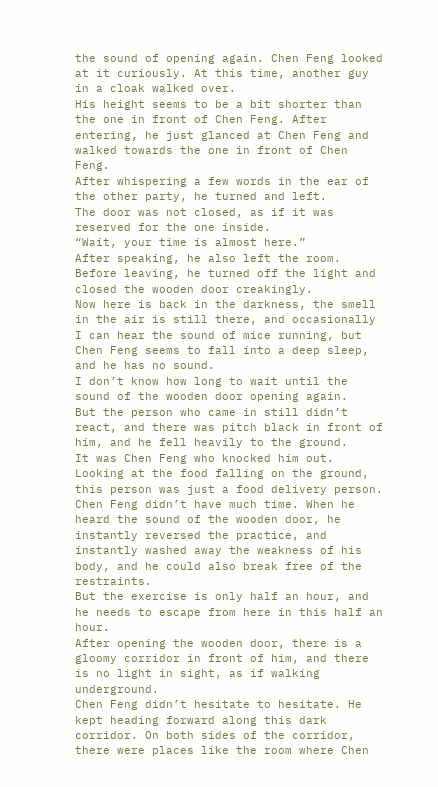the sound of opening again. Chen Feng looked at it curiously. At this time, another guy in a cloak walked over.
His height seems to be a bit shorter than the one in front of Chen Feng. After entering, he just glanced at Chen Feng and walked towards the one in front of Chen Feng.
After whispering a few words in the ear of the other party, he turned and left.
The door was not closed, as if it was reserved for the one inside.
“Wait, your time is almost here.”
After speaking, he also left the room. Before leaving, he turned off the light and closed the wooden door creakingly.
Now here is back in the darkness, the smell in the air is still there, and occasionally I can hear the sound of mice running, but Chen Feng seems to fall into a deep sleep, and he has no sound.
I don’t know how long to wait until the sound of the wooden door opening again.
But the person who came in still didn’t react, and there was pitch black in front of him, and he fell heavily to the ground.
It was Chen Feng who knocked him out. Looking at the food falling on the ground, this person was just a food delivery person.
Chen Feng didn’t have much time. When he heard the sound of the wooden door, he instantly reversed the practice, and instantly washed away the weakness of his body, and he could also break free of the restraints.
But the exercise is only half an hour, and he needs to escape from here in this half an hour.
After opening the wooden door, there is a gloomy corridor in front of him, and there is no light in sight, as if walking underground.
Chen Feng didn’t hesitate to hesitate. He kept heading forward along this dark corridor. On both sides of the corridor, there were places like the room where Chen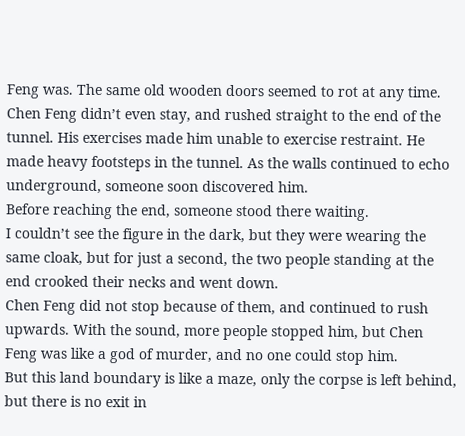Feng was. The same old wooden doors seemed to rot at any time.
Chen Feng didn’t even stay, and rushed straight to the end of the tunnel. His exercises made him unable to exercise restraint. He made heavy footsteps in the tunnel. As the walls continued to echo underground, someone soon discovered him.
Before reaching the end, someone stood there waiting.
I couldn’t see the figure in the dark, but they were wearing the same cloak, but for just a second, the two people standing at the end crooked their necks and went down.
Chen Feng did not stop because of them, and continued to rush upwards. With the sound, more people stopped him, but Chen Feng was like a god of murder, and no one could stop him.
But this land boundary is like a maze, only the corpse is left behind, but there is no exit in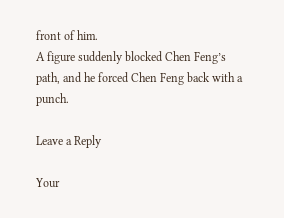front of him.
A figure suddenly blocked Chen Feng’s path, and he forced Chen Feng back with a punch.

Leave a Reply

Your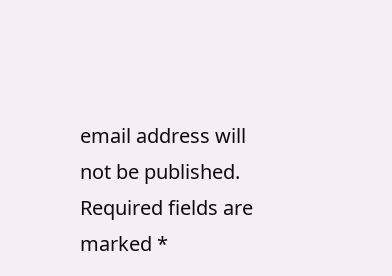email address will not be published. Required fields are marked *